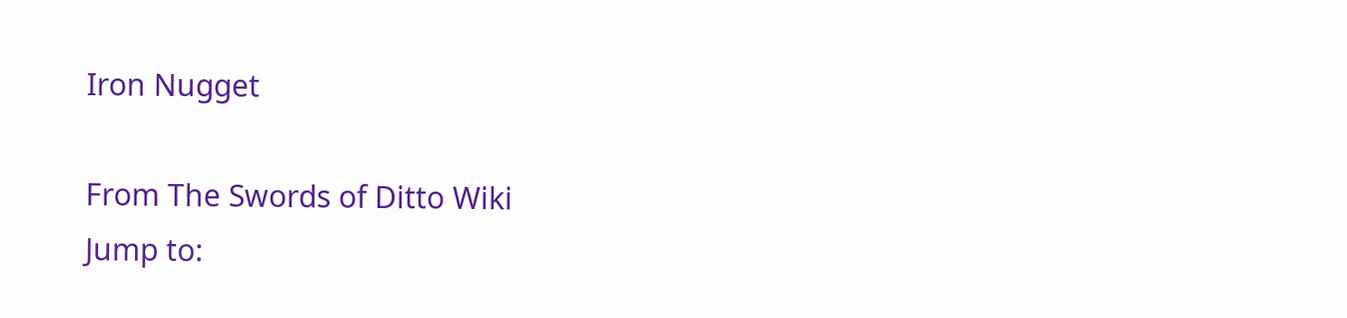Iron Nugget

From The Swords of Ditto Wiki
Jump to: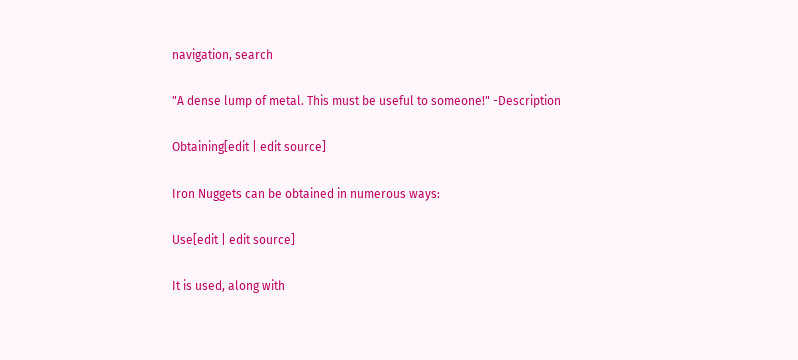navigation, search

"A dense lump of metal. This must be useful to someone!" -Description

Obtaining[edit | edit source]

Iron Nuggets can be obtained in numerous ways:

Use[edit | edit source]

It is used, along with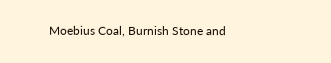Moebius Coal, Burnish Stone and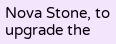Nova Stone, to upgrade the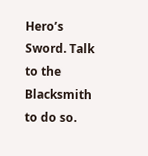Hero’s Sword. Talk to the Blacksmith to do so.